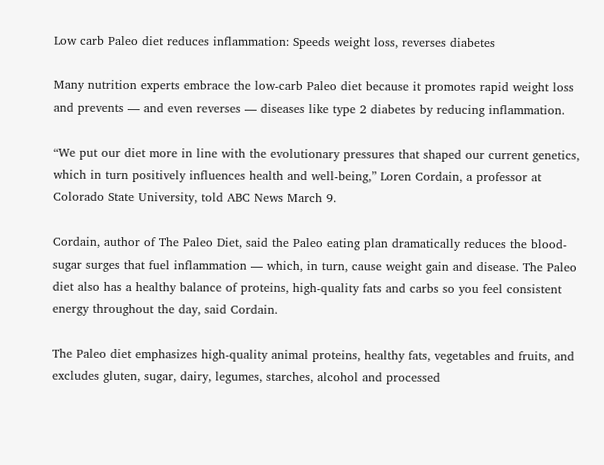Low carb Paleo diet reduces inflammation: Speeds weight loss, reverses diabetes

Many nutrition experts embrace the low-carb Paleo diet because it promotes rapid weight loss and prevents — and even reverses — diseases like type 2 diabetes by reducing inflammation.

“We put our diet more in line with the evolutionary pressures that shaped our current genetics, which in turn positively influences health and well-being,” Loren Cordain, a professor at Colorado State University, told ABC News March 9.

Cordain, author of The Paleo Diet, said the Paleo eating plan dramatically reduces the blood-sugar surges that fuel inflammation — which, in turn, cause weight gain and disease. The Paleo diet also has a healthy balance of proteins, high-quality fats and carbs so you feel consistent energy throughout the day, said Cordain.

The Paleo diet emphasizes high-quality animal proteins, healthy fats, vegetables and fruits, and excludes gluten, sugar, dairy, legumes, starches, alcohol and processed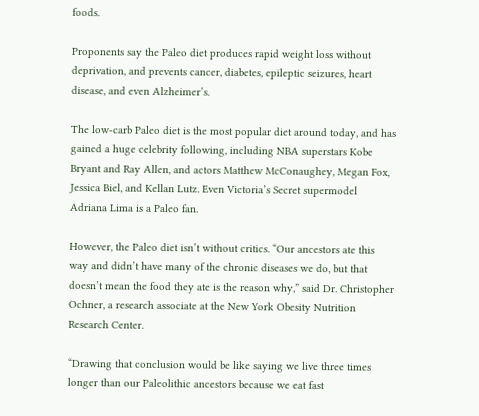foods.

Proponents say the Paleo diet produces rapid weight loss without deprivation, and prevents cancer, diabetes, epileptic seizures, heart disease, and even Alzheimer’s.

The low-carb Paleo diet is the most popular diet around today, and has gained a huge celebrity following, including NBA superstars Kobe Bryant and Ray Allen, and actors Matthew McConaughey, Megan Fox, Jessica Biel, and Kellan Lutz. Even Victoria’s Secret supermodel Adriana Lima is a Paleo fan.

However, the Paleo diet isn’t without critics. “Our ancestors ate this way and didn’t have many of the chronic diseases we do, but that doesn’t mean the food they ate is the reason why,” said Dr. Christopher Ochner, a research associate at the New York Obesity Nutrition Research Center.

“Drawing that conclusion would be like saying we live three times longer than our Paleolithic ancestors because we eat fast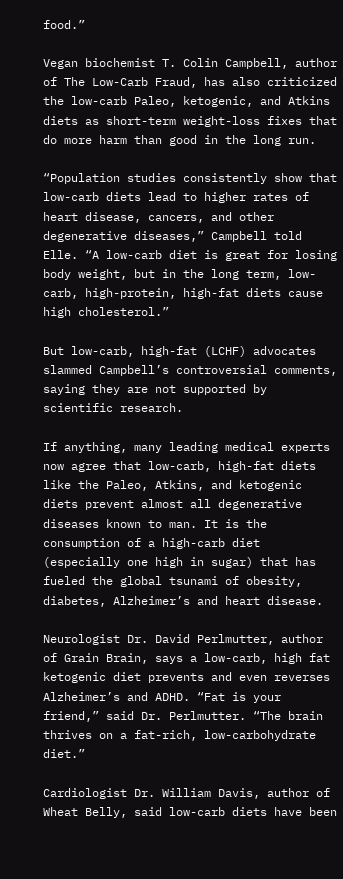food.”

Vegan biochemist T. Colin Campbell, author of The Low-Carb Fraud, has also criticized the low-carb Paleo, ketogenic, and Atkins diets as short-term weight-loss fixes that do more harm than good in the long run.

“Population studies consistently show that low-carb diets lead to higher rates of heart disease, cancers, and other degenerative diseases,” Campbell told Elle. “A low-carb diet is great for losing body weight, but in the long term, low-carb, high-protein, high-fat diets cause high cholesterol.”

But low-carb, high-fat (LCHF) advocates slammed Campbell’s controversial comments, saying they are not supported by scientific research.

If anything, many leading medical experts now agree that low-carb, high-fat diets like the Paleo, Atkins, and ketogenic diets prevent almost all degenerative diseases known to man. It is the consumption of a high-carb diet (especially one high in sugar) that has fueled the global tsunami of obesity, diabetes, Alzheimer’s and heart disease.

Neurologist Dr. David Perlmutter, author of Grain Brain, says a low-carb, high fat ketogenic diet prevents and even reverses Alzheimer’s and ADHD. “Fat is your friend,” said Dr. Perlmutter. “The brain thrives on a fat-rich, low-carbohydrate diet.”

Cardiologist Dr. William Davis, author of Wheat Belly, said low-carb diets have been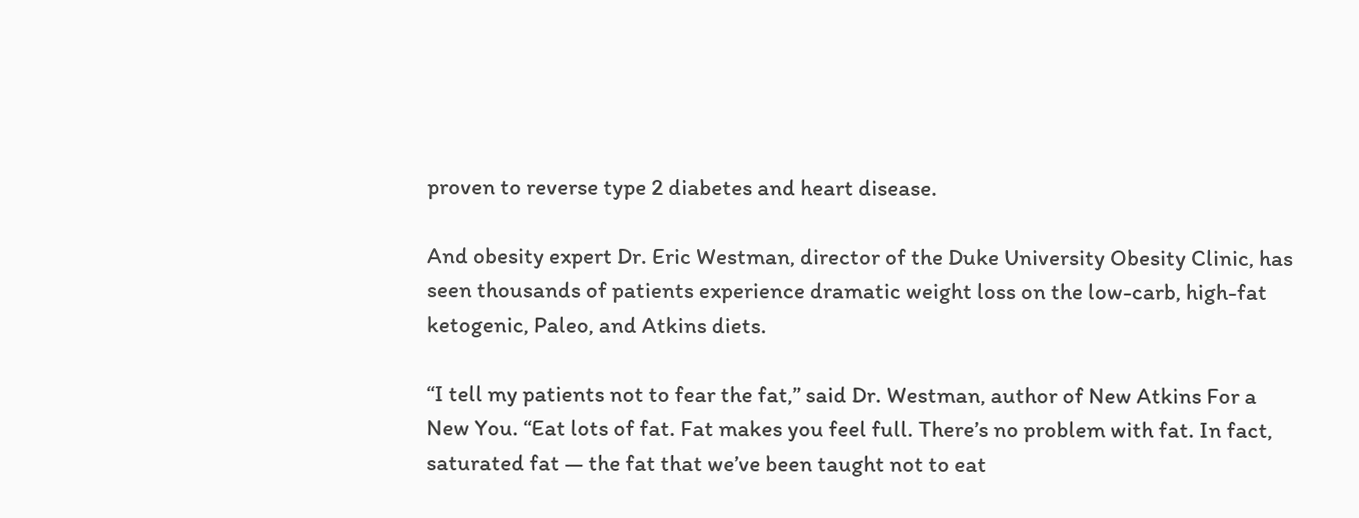proven to reverse type 2 diabetes and heart disease.

And obesity expert Dr. Eric Westman, director of the Duke University Obesity Clinic, has seen thousands of patients experience dramatic weight loss on the low-carb, high-fat ketogenic, Paleo, and Atkins diets.

“I tell my patients not to fear the fat,” said Dr. Westman, author of New Atkins For a New You. “Eat lots of fat. Fat makes you feel full. There’s no problem with fat. In fact, saturated fat — the fat that we’ve been taught not to eat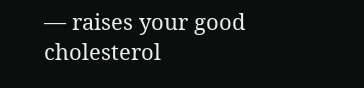— raises your good cholesterol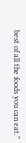best of all the foods you can eat.”